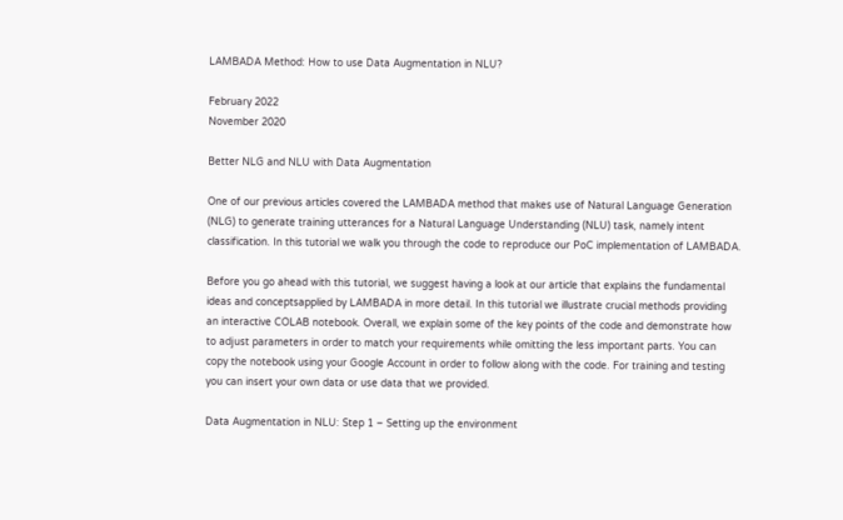LAMBADA Method: How to use Data Augmentation in NLU?

February 2022
November 2020

Better NLG and NLU with Data Augmentation

One of our previous articles covered the LAMBADA method that makes use of Natural Language Generation (NLG) to generate training utterances for a Natural Language Understanding (NLU) task, namely intent classification. In this tutorial we walk you through the code to reproduce our PoC implementation of LAMBADA.

Before you go ahead with this tutorial, we suggest having a look at our article that explains the fundamental ideas and conceptsapplied by LAMBADA in more detail. In this tutorial we illustrate crucial methods providing an interactive COLAB notebook. Overall, we explain some of the key points of the code and demonstrate how to adjust parameters in order to match your requirements while omitting the less important parts. You can copy the notebook using your Google Account in order to follow along with the code. For training and testing you can insert your own data or use data that we provided.

Data Augmentation in NLU: Step 1 – Setting up the environment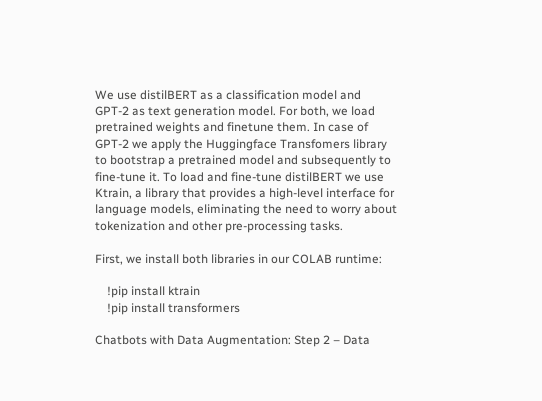We use distilBERT as a classification model and GPT-2 as text generation model. For both, we load pretrained weights and finetune them. In case of GPT-2 we apply the Huggingface Transfomers library to bootstrap a pretrained model and subsequently to fine-tune it. To load and fine-tune distilBERT we use Ktrain, a library that provides a high-level interface for language models, eliminating the need to worry about tokenization and other pre-processing tasks.

First, we install both libraries in our COLAB runtime:

    !pip install ktrain
    !pip install transformers

Chatbots with Data Augmentation: Step 2 – Data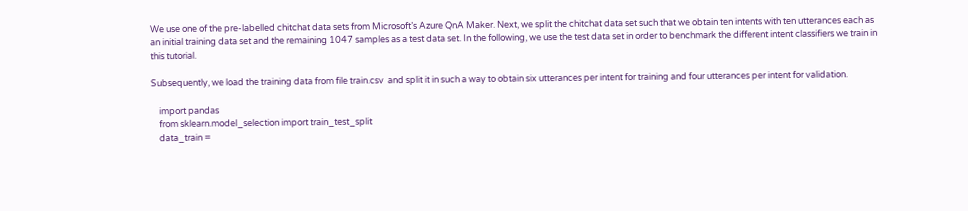We use one of the pre-labelled chitchat data sets from Microsoft’s Azure QnA Maker. Next, we split the chitchat data set such that we obtain ten intents with ten utterances each as an initial training data set and the remaining 1047 samples as a test data set. In the following, we use the test data set in order to benchmark the different intent classifiers we train in this tutorial.

Subsequently, we load the training data from file train.csv  and split it in such a way to obtain six utterances per intent for training and four utterances per intent for validation.

    import pandas
    from sklearn.model_selection import train_test_split
    data_train =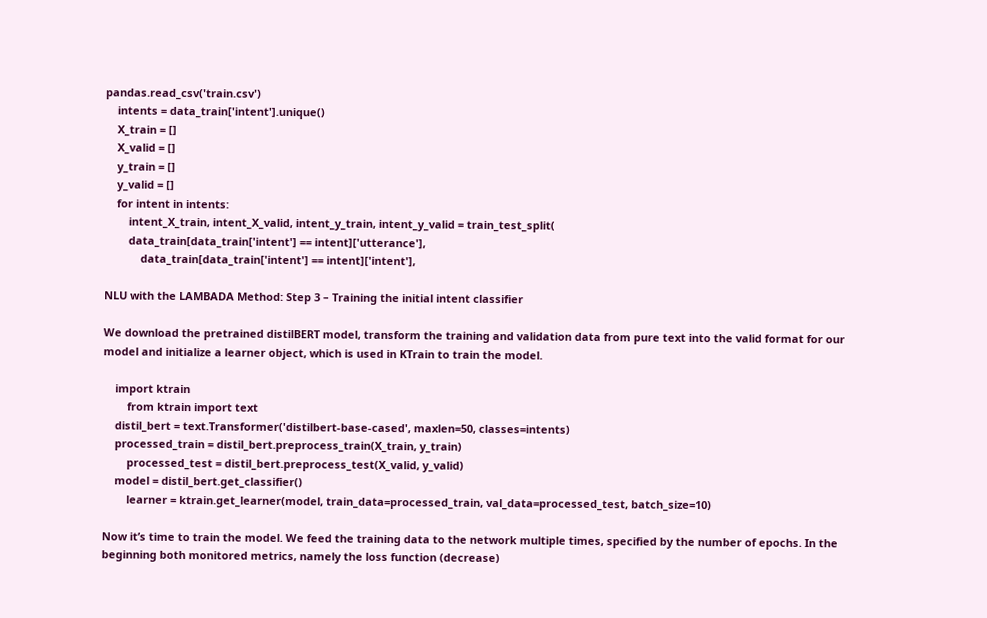pandas.read_csv('train.csv')
    intents = data_train['intent'].unique()
    X_train = []
    X_valid = []
    y_train = []
    y_valid = []
    for intent in intents:
        intent_X_train, intent_X_valid, intent_y_train, intent_y_valid = train_test_split(
        data_train[data_train['intent'] == intent]['utterance'],
            data_train[data_train['intent'] == intent]['intent'],

NLU with the LAMBADA Method: Step 3 – Training the initial intent classifier

We download the pretrained distilBERT model, transform the training and validation data from pure text into the valid format for our model and initialize a learner object, which is used in KTrain to train the model.

    import ktrain
        from ktrain import text
    distil_bert = text.Transformer('distilbert-base-cased', maxlen=50, classes=intents)
    processed_train = distil_bert.preprocess_train(X_train, y_train)
        processed_test = distil_bert.preprocess_test(X_valid, y_valid)
    model = distil_bert.get_classifier()
        learner = ktrain.get_learner(model, train_data=processed_train, val_data=processed_test, batch_size=10)

Now it’s time to train the model. We feed the training data to the network multiple times, specified by the number of epochs. In the beginning both monitored metrics, namely the loss function (decrease)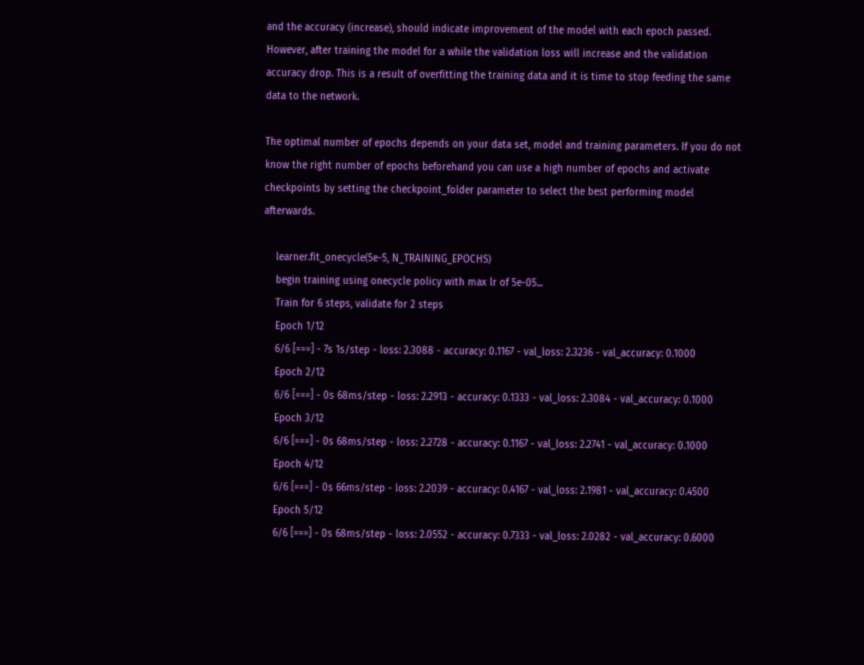and the accuracy (increase), should indicate improvement of the model with each epoch passed. However, after training the model for a while the validation loss will increase and the validation accuracy drop. This is a result of overfitting the training data and it is time to stop feeding the same data to the network.

The optimal number of epochs depends on your data set, model and training parameters. If you do not know the right number of epochs beforehand you can use a high number of epochs and activate checkpoints by setting the checkpoint_folder parameter to select the best performing model afterwards.

    learner.fit_onecycle(5e-5, N_TRAINING_EPOCHS)
    begin training using onecycle policy with max lr of 5e-05...
    Train for 6 steps, validate for 2 steps
    Epoch 1/12
    6/6 [===] - 7s 1s/step - loss: 2.3088 - accuracy: 0.1167 - val_loss: 2.3236 - val_accuracy: 0.1000
    Epoch 2/12
    6/6 [===] - 0s 68ms/step - loss: 2.2913 - accuracy: 0.1333 - val_loss: 2.3084 - val_accuracy: 0.1000
    Epoch 3/12
    6/6 [===] - 0s 68ms/step - loss: 2.2728 - accuracy: 0.1167 - val_loss: 2.2741 - val_accuracy: 0.1000
    Epoch 4/12
    6/6 [===] - 0s 66ms/step - loss: 2.2039 - accuracy: 0.4167 - val_loss: 2.1981 - val_accuracy: 0.4500
    Epoch 5/12
    6/6 [===] - 0s 68ms/step - loss: 2.0552 - accuracy: 0.7333 - val_loss: 2.0282 - val_accuracy: 0.6000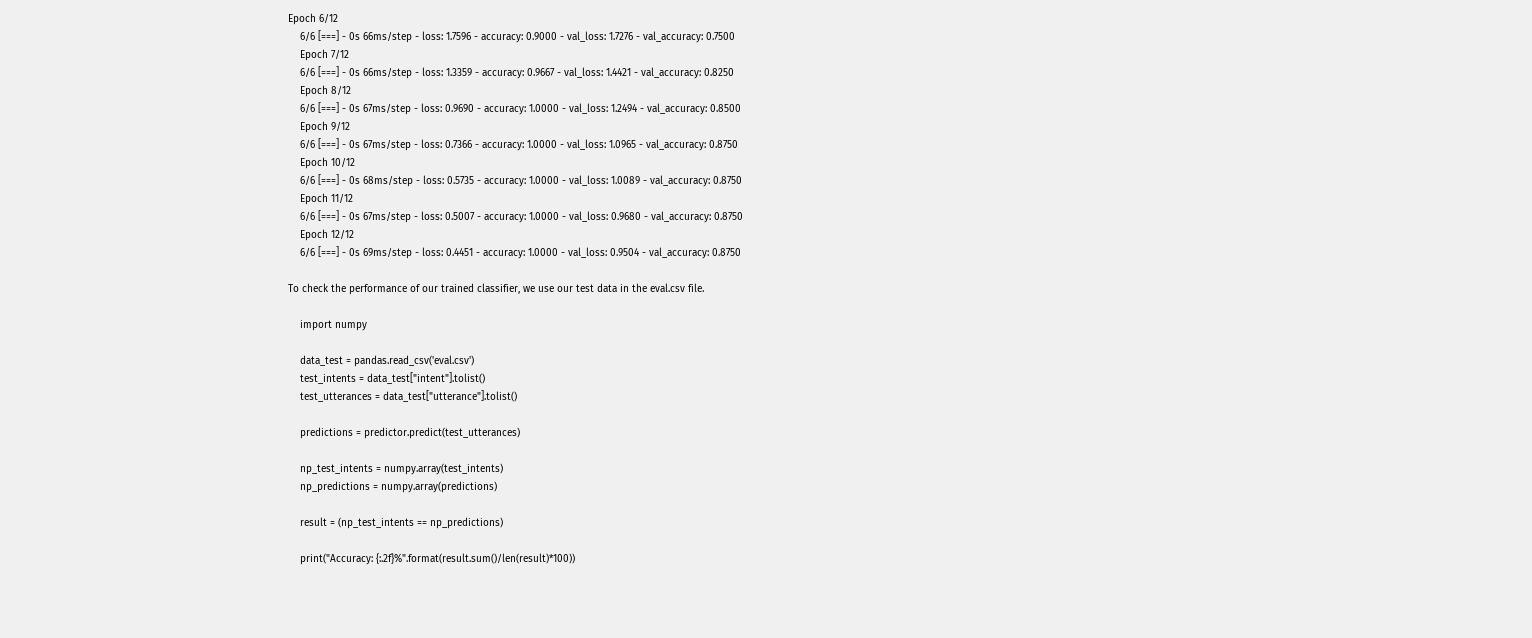Epoch 6/12
    6/6 [===] - 0s 66ms/step - loss: 1.7596 - accuracy: 0.9000 - val_loss: 1.7276 - val_accuracy: 0.7500
    Epoch 7/12
    6/6 [===] - 0s 66ms/step - loss: 1.3359 - accuracy: 0.9667 - val_loss: 1.4421 - val_accuracy: 0.8250
    Epoch 8/12
    6/6 [===] - 0s 67ms/step - loss: 0.9690 - accuracy: 1.0000 - val_loss: 1.2494 - val_accuracy: 0.8500
    Epoch 9/12
    6/6 [===] - 0s 67ms/step - loss: 0.7366 - accuracy: 1.0000 - val_loss: 1.0965 - val_accuracy: 0.8750
    Epoch 10/12
    6/6 [===] - 0s 68ms/step - loss: 0.5735 - accuracy: 1.0000 - val_loss: 1.0089 - val_accuracy: 0.8750
    Epoch 11/12
    6/6 [===] - 0s 67ms/step - loss: 0.5007 - accuracy: 1.0000 - val_loss: 0.9680 - val_accuracy: 0.8750
    Epoch 12/12
    6/6 [===] - 0s 69ms/step - loss: 0.4451 - accuracy: 1.0000 - val_loss: 0.9504 - val_accuracy: 0.8750

To check the performance of our trained classifier, we use our test data in the eval.csv file.

    import numpy

    data_test = pandas.read_csv('eval.csv')
    test_intents = data_test["intent"].tolist()
    test_utterances = data_test["utterance"].tolist()

    predictions = predictor.predict(test_utterances)

    np_test_intents = numpy.array(test_intents)
    np_predictions = numpy.array(predictions)

    result = (np_test_intents == np_predictions)

    print("Accuracy: {:.2f}%".format(result.sum()/len(result)*100))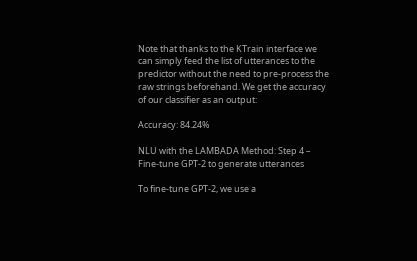Note that thanks to the KTrain interface we can simply feed the list of utterances to the predictor without the need to pre-process the raw strings beforehand. We get the accuracy of our classifier as an output:

Accuracy: 84.24%

NLU with the LAMBADA Method: Step 4 – Fine-tune GPT-2 to generate utterances

To fine-tune GPT-2, we use a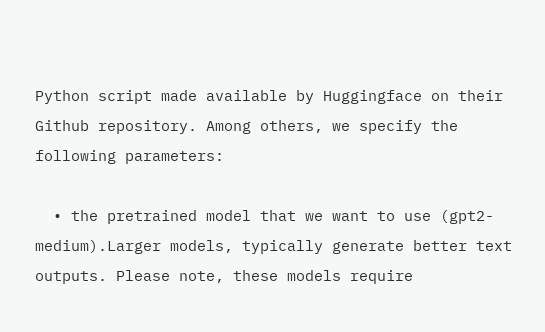Python script made available by Huggingface on their Github repository. Among others, we specify the following parameters:

  • the pretrained model that we want to use (gpt2-medium).Larger models, typically generate better text outputs. Please note, these models require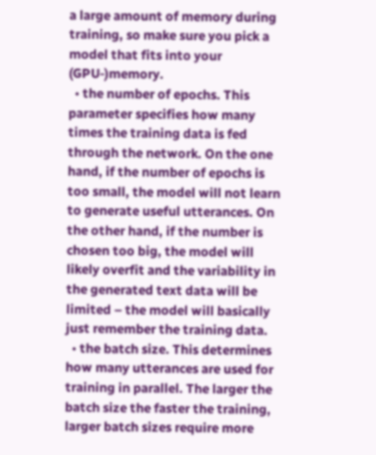a large amount of memory during training, so make sure you pick a model that fits into your (GPU-)memory.
  • the number of epochs. This parameter specifies how many times the training data is fed through the network. On the one hand, if the number of epochs is too small, the model will not learn to generate useful utterances. On the other hand, if the number is chosen too big, the model will likely overfit and the variability in the generated text data will be limited – the model will basically just remember the training data.
  • the batch size. This determines how many utterances are used for training in parallel. The larger the batch size the faster the training, larger batch sizes require more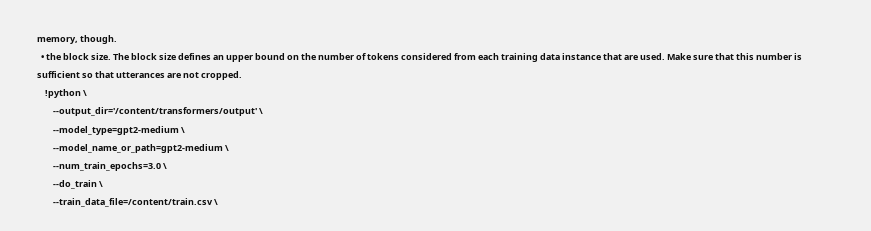memory, though.
  • the block size. The block size defines an upper bound on the number of tokens considered from each training data instance that are used. Make sure that this number is sufficient so that utterances are not cropped.
    !python \
        --output_dir='/content/transformers/output' \
        --model_type=gpt2-medium \
        --model_name_or_path=gpt2-medium \
        --num_train_epochs=3.0 \
        --do_train \
        --train_data_file=/content/train.csv \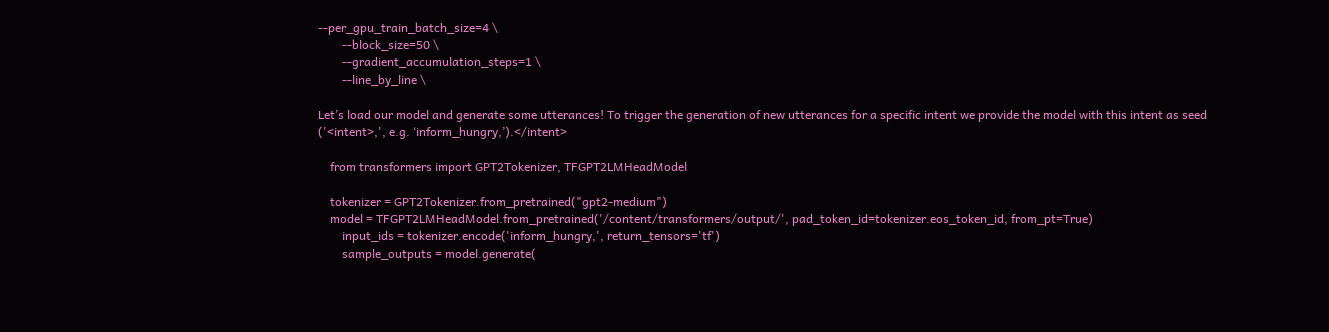--per_gpu_train_batch_size=4 \
        --block_size=50 \
        --gradient_accumulation_steps=1 \
        --line_by_line \

Let’s load our model and generate some utterances! To trigger the generation of new utterances for a specific intent we provide the model with this intent as seed ('<intent>,', e.g. ‘inform_hungry,’).</intent>

    from transformers import GPT2Tokenizer, TFGPT2LMHeadModel

    tokenizer = GPT2Tokenizer.from_pretrained("gpt2-medium")
    model = TFGPT2LMHeadModel.from_pretrained('/content/transformers/output/', pad_token_id=tokenizer.eos_token_id, from_pt=True)
        input_ids = tokenizer.encode('inform_hungry,', return_tensors='tf')
        sample_outputs = model.generate(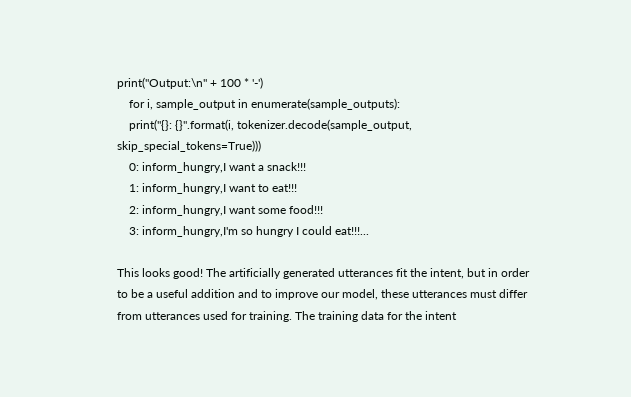print("Output:\n" + 100 * '-')
    for i, sample_output in enumerate(sample_outputs):
    print("{}: {}".format(i, tokenizer.decode(sample_output, skip_special_tokens=True)))
    0: inform_hungry,I want a snack!!!
    1: inform_hungry,I want to eat!!!
    2: inform_hungry,I want some food!!!
    3: inform_hungry,I'm so hungry I could eat!!!...

This looks good! The artificially generated utterances fit the intent, but in order to be a useful addition and to improve our model, these utterances must differ from utterances used for training. The training data for the intent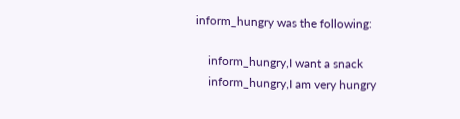inform_hungry was the following:

    inform_hungry,I want a snack
    inform_hungry,I am very hungry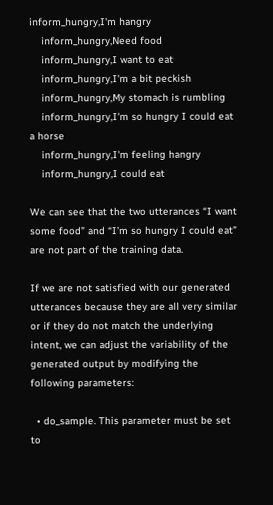inform_hungry,I'm hangry
    inform_hungry,Need food
    inform_hungry,I want to eat
    inform_hungry,I'm a bit peckish
    inform_hungry,My stomach is rumbling
    inform_hungry,I'm so hungry I could eat a horse
    inform_hungry,I'm feeling hangry
    inform_hungry,I could eat

We can see that the two utterances “I want some food” and “I’m so hungry I could eat” are not part of the training data.

If we are not satisfied with our generated utterances because they are all very similar or if they do not match the underlying intent, we can adjust the variability of the generated output by modifying the following parameters:

  • do_sample. This parameter must be set to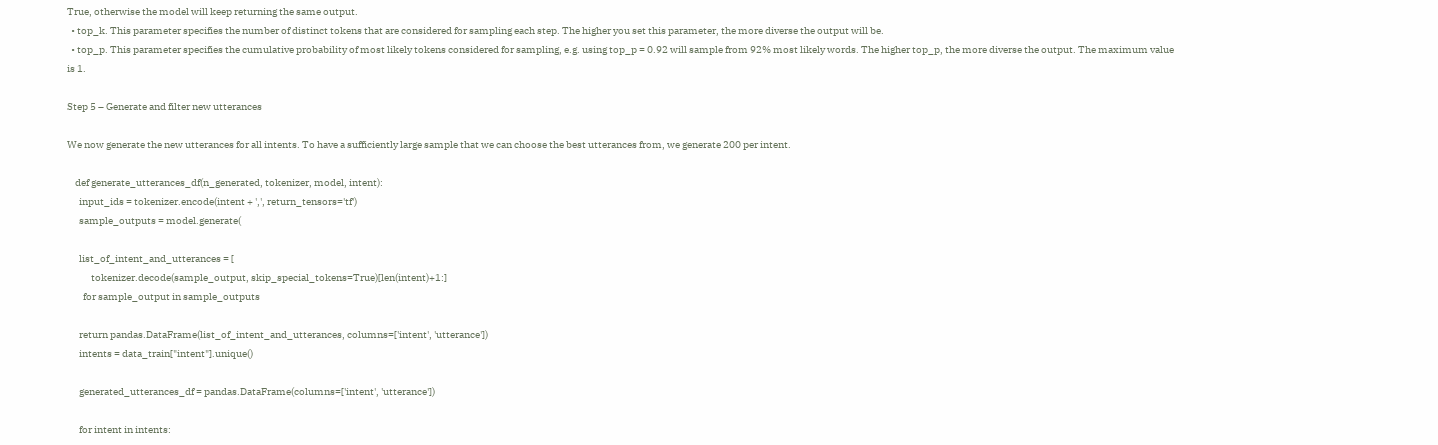True, otherwise the model will keep returning the same output.
  • top_k. This parameter specifies the number of distinct tokens that are considered for sampling each step. The higher you set this parameter, the more diverse the output will be.
  • top_p. This parameter specifies the cumulative probability of most likely tokens considered for sampling, e.g. using top_p = 0.92 will sample from 92% most likely words. The higher top_p, the more diverse the output. The maximum value is 1.

Step 5 – Generate and filter new utterances

We now generate the new utterances for all intents. To have a sufficiently large sample that we can choose the best utterances from, we generate 200 per intent.

    def generate_utterances_df(n_generated, tokenizer, model, intent):
      input_ids = tokenizer.encode(intent + ',', return_tensors='tf')
      sample_outputs = model.generate(

      list_of_intent_and_utterances = [
            tokenizer.decode(sample_output, skip_special_tokens=True)[len(intent)+1:]
        for sample_output in sample_outputs

      return pandas.DataFrame(list_of_intent_and_utterances, columns=['intent', 'utterance'])
      intents = data_train["intent"].unique()

      generated_utterances_df = pandas.DataFrame(columns=['intent', 'utterance'])

      for intent in intents: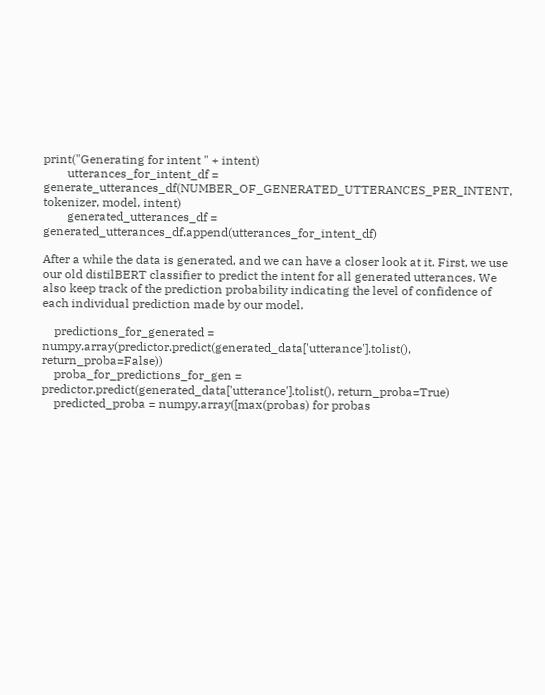print("Generating for intent " + intent)
        utterances_for_intent_df = generate_utterances_df(NUMBER_OF_GENERATED_UTTERANCES_PER_INTENT, tokenizer, model, intent)
        generated_utterances_df = generated_utterances_df.append(utterances_for_intent_df)

After a while the data is generated, and we can have a closer look at it. First, we use our old distilBERT classifier to predict the intent for all generated utterances. We also keep track of the prediction probability indicating the level of confidence of each individual prediction made by our model.

    predictions_for_generated = numpy.array(predictor.predict(generated_data['utterance'].tolist(), return_proba=False))
    proba_for_predictions_for_gen = predictor.predict(generated_data['utterance'].tolist(), return_proba=True)
    predicted_proba = numpy.array([max(probas) for probas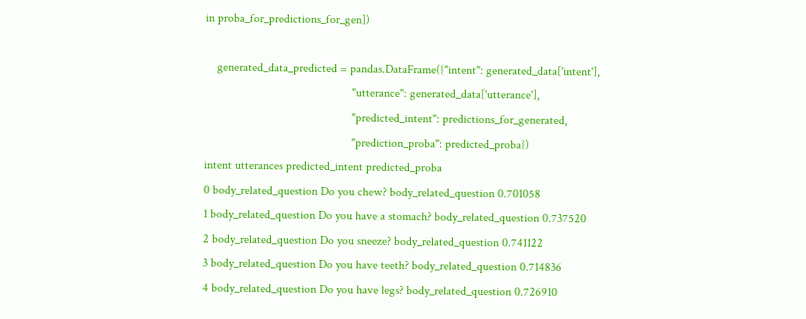in proba_for_predictions_for_gen])

    generated_data_predicted = pandas.DataFrame({"intent": generated_data['intent'],
                                                 "utterance": generated_data['utterance'],
                                                 "predicted_intent": predictions_for_generated,
                                                 "prediction_proba": predicted_proba})
intent utterances predicted_intent predicted_proba
0 body_related_question Do you chew? body_related_question 0.701058
1 body_related_question Do you have a stomach? body_related_question 0.737520
2 body_related_question Do you sneeze? body_related_question 0.741122
3 body_related_question Do you have teeth? body_related_question 0.714836
4 body_related_question Do you have legs? body_related_question 0.726910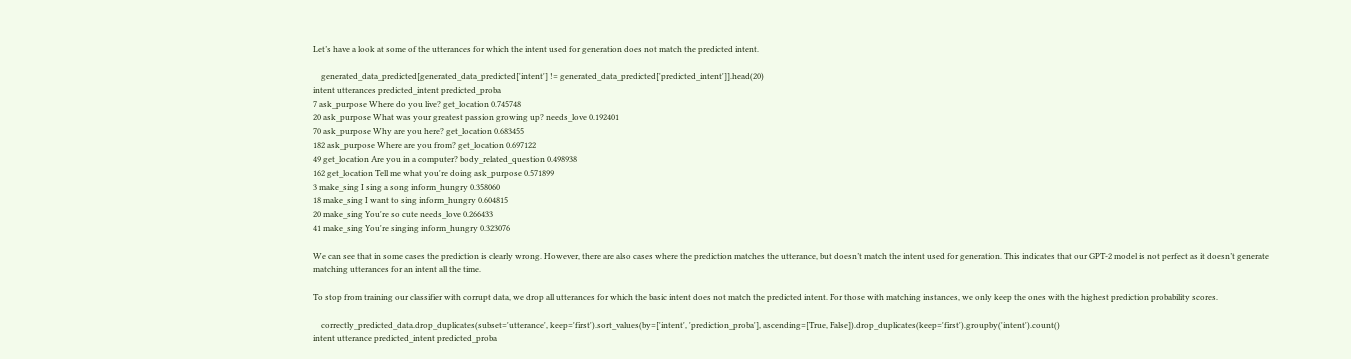Let’s have a look at some of the utterances for which the intent used for generation does not match the predicted intent.

    generated_data_predicted[generated_data_predicted['intent'] != generated_data_predicted['predicted_intent']].head(20)
intent utterances predicted_intent predicted_proba
7 ask_purpose Where do you live? get_location 0.745748
20 ask_purpose What was your greatest passion growing up? needs_love 0.192401
70 ask_purpose Why are you here? get_location 0.683455
182 ask_purpose Where are you from? get_location 0.697122
49 get_location Are you in a computer? body_related_question 0.498938
162 get_location Tell me what you're doing ask_purpose 0.571899
3 make_sing I sing a song inform_hungry 0.358060
18 make_sing I want to sing inform_hungry 0.604815
20 make_sing You're so cute needs_love 0.266433
41 make_sing You're singing inform_hungry 0.323076

We can see that in some cases the prediction is clearly wrong. However, there are also cases where the prediction matches the utterance, but doesn’t match the intent used for generation. This indicates that our GPT-2 model is not perfect as it doesn’t generate matching utterances for an intent all the time.

To stop from training our classifier with corrupt data, we drop all utterances for which the basic intent does not match the predicted intent. For those with matching instances, we only keep the ones with the highest prediction probability scores.

    correctly_predicted_data.drop_duplicates(subset='utterance', keep='first').sort_values(by=['intent', 'prediction_proba'], ascending=[True, False]).drop_duplicates(keep='first').groupby('intent').count()
intent utterance predicted_intent predicted_proba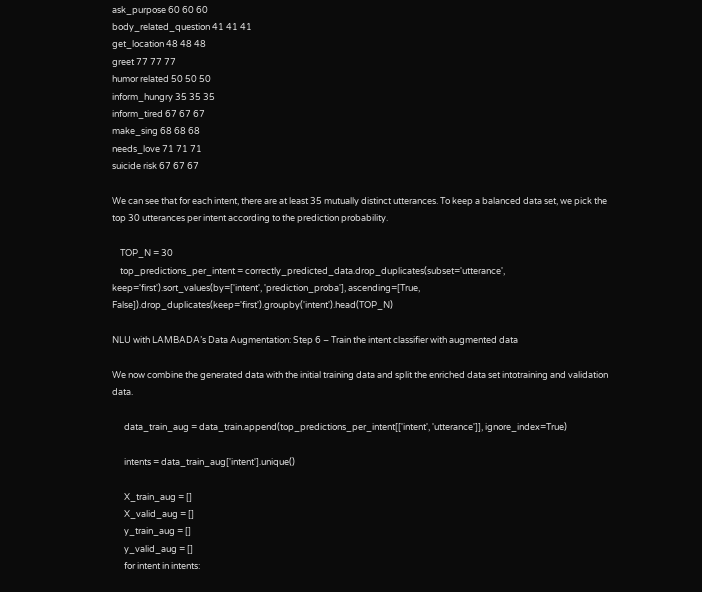ask_purpose 60 60 60
body_related_question 41 41 41
get_location 48 48 48
greet 77 77 77
humor related 50 50 50
inform_hungry 35 35 35
inform_tired 67 67 67
make_sing 68 68 68
needs_love 71 71 71
suicide risk 67 67 67

We can see that for each intent, there are at least 35 mutually distinct utterances. To keep a balanced data set, we pick the top 30 utterances per intent according to the prediction probability.

    TOP_N = 30
    top_predictions_per_intent = correctly_predicted_data.drop_duplicates(subset='utterance', keep='first').sort_values(by=['intent', 'prediction_proba'], ascending=[True, False]).drop_duplicates(keep='first').groupby('intent').head(TOP_N)

NLU with LAMBADA’s Data Augmentation: Step 6 – Train the intent classifier with augmented data

We now combine the generated data with the initial training data and split the enriched data set intotraining and validation data.

      data_train_aug = data_train.append(top_predictions_per_intent[['intent', 'utterance']], ignore_index=True)

      intents = data_train_aug['intent'].unique()

      X_train_aug = []
      X_valid_aug = []
      y_train_aug = []
      y_valid_aug = []
      for intent in intents: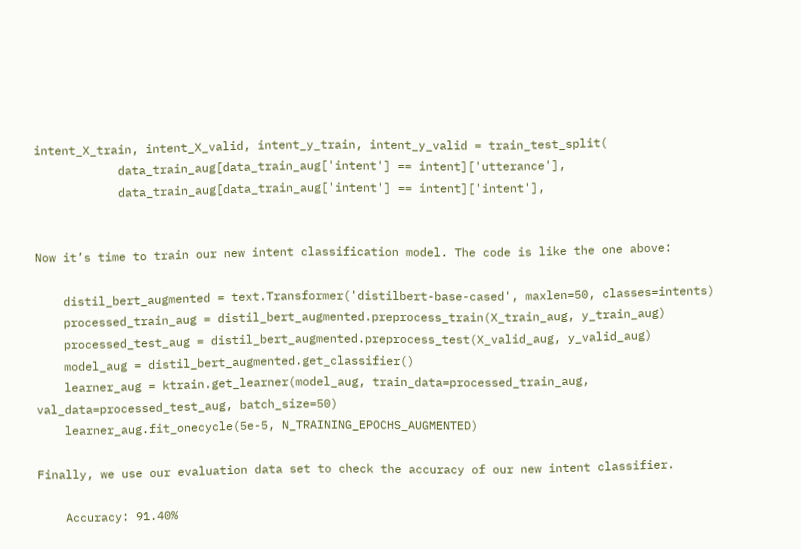intent_X_train, intent_X_valid, intent_y_train, intent_y_valid = train_test_split(
            data_train_aug[data_train_aug['intent'] == intent]['utterance'],
            data_train_aug[data_train_aug['intent'] == intent]['intent'],


Now it’s time to train our new intent classification model. The code is like the one above:

    distil_bert_augmented = text.Transformer('distilbert-base-cased', maxlen=50, classes=intents)
    processed_train_aug = distil_bert_augmented.preprocess_train(X_train_aug, y_train_aug)
    processed_test_aug = distil_bert_augmented.preprocess_test(X_valid_aug, y_valid_aug)
    model_aug = distil_bert_augmented.get_classifier()
    learner_aug = ktrain.get_learner(model_aug, train_data=processed_train_aug, val_data=processed_test_aug, batch_size=50)
    learner_aug.fit_onecycle(5e-5, N_TRAINING_EPOCHS_AUGMENTED)

Finally, we use our evaluation data set to check the accuracy of our new intent classifier.

    Accuracy: 91.40%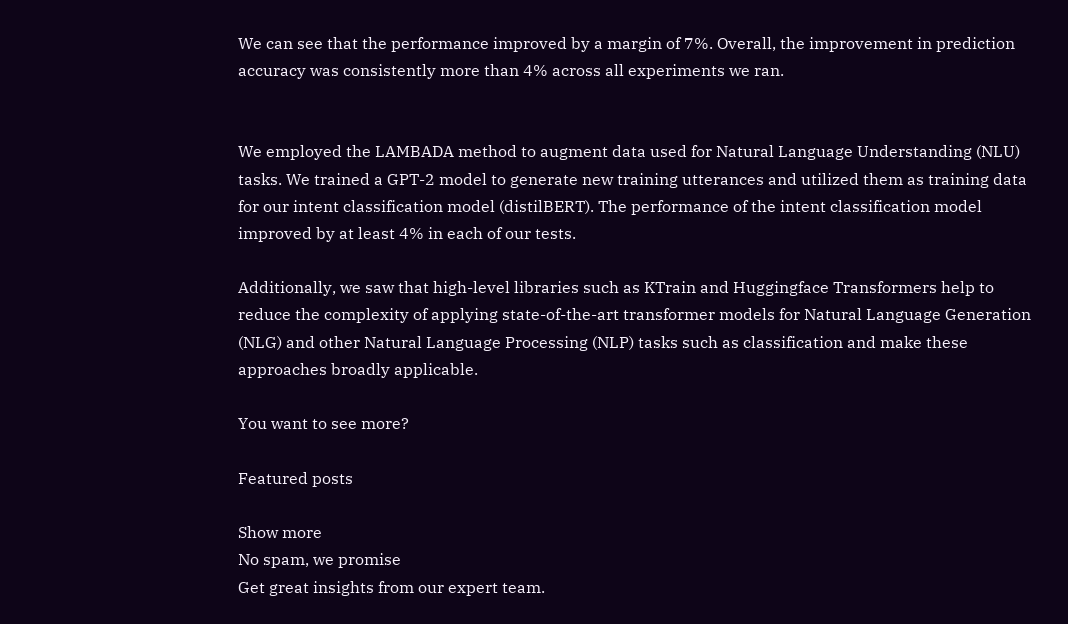We can see that the performance improved by a margin of 7%. Overall, the improvement in prediction accuracy was consistently more than 4% across all experiments we ran.


We employed the LAMBADA method to augment data used for Natural Language Understanding (NLU) tasks. We trained a GPT-2 model to generate new training utterances and utilized them as training data for our intent classification model (distilBERT). The performance of the intent classification model improved by at least 4% in each of our tests.

Additionally, we saw that high-level libraries such as KTrain and Huggingface Transformers help to reduce the complexity of applying state-of-the-art transformer models for Natural Language Generation (NLG) and other Natural Language Processing (NLP) tasks such as classification and make these approaches broadly applicable.

You want to see more?

Featured posts

Show more
No spam, we promise
Get great insights from our expert team.